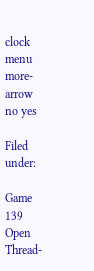clock menu more-arrow no yes

Filed under:

Game 139 Open Thread-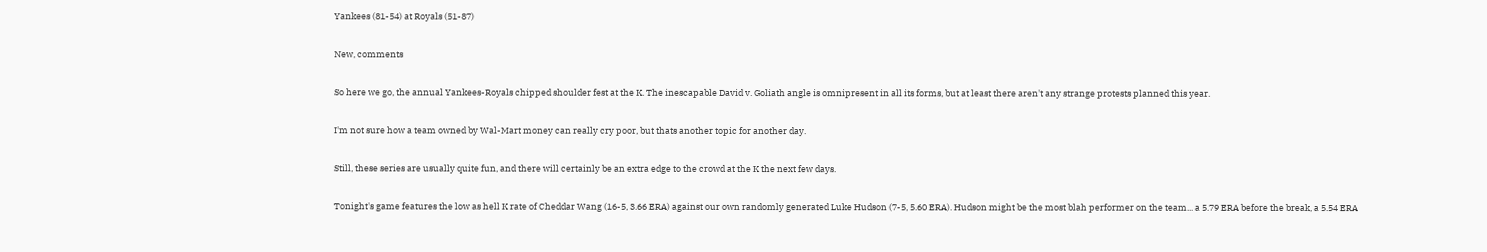Yankees (81-54) at Royals (51-87)

New, comments

So here we go, the annual Yankees-Royals chipped shoulder fest at the K. The inescapable David v. Goliath angle is omnipresent in all its forms, but at least there aren't any strange protests planned this year.

I'm not sure how a team owned by Wal-Mart money can really cry poor, but thats another topic for another day.

Still, these series are usually quite fun, and there will certainly be an extra edge to the crowd at the K the next few days.

Tonight's game features the low as hell K rate of Cheddar Wang (16-5, 3.66 ERA) against our own randomly generated Luke Hudson (7-5, 5.60 ERA). Hudson might be the most blah performer on the team... a 5.79 ERA before the break, a 5.54 ERA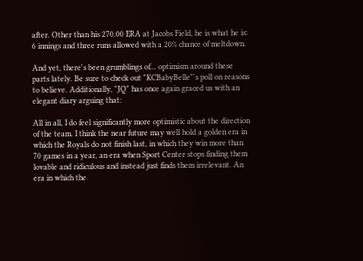after. Other than his 270.00 ERA at Jacobs Field, he is what he is: 6 innings and three runs allowed with a 20% chance of meltdown.

And yet, there's been grumblings of... optimism around these parts lately. Be sure to check out "KCBabyBelle"'s poll on reasons to believe. Additionally, "JQ" has once again graced us with an elegant diary arguing that:

All in all, I do feel significantly more optimistic about the direction of the team. I think the near future may well hold a golden era in which the Royals do not finish last, in which they win more than 70 games in a year, an era when Sport Center stops finding them lovable and ridiculous and instead just finds them irrelevant. An era in which the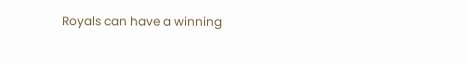Royals can have a winning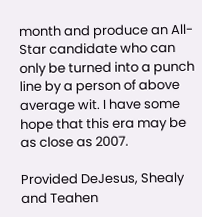month and produce an All-Star candidate who can only be turned into a punch line by a person of above average wit. I have some hope that this era may be as close as 2007.

Provided DeJesus, Shealy and Teahen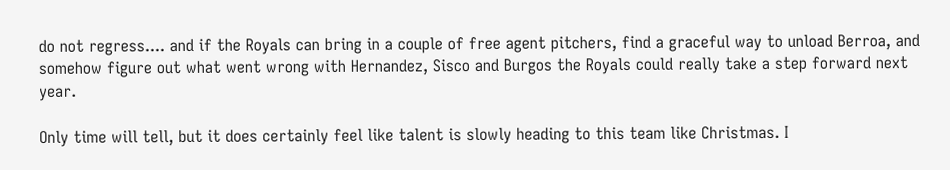do not regress.... and if the Royals can bring in a couple of free agent pitchers, find a graceful way to unload Berroa, and somehow figure out what went wrong with Hernandez, Sisco and Burgos the Royals could really take a step forward next year.

Only time will tell, but it does certainly feel like talent is slowly heading to this team like Christmas. I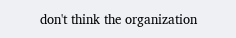don't think the organization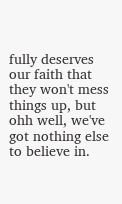fully deserves our faith that they won't mess things up, but ohh well, we've got nothing else to believe in.